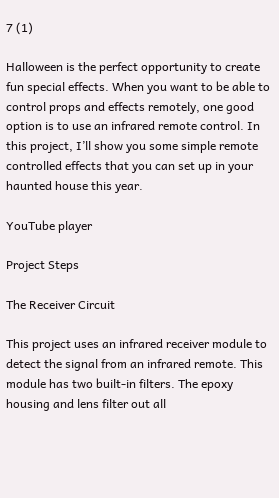7 (1)

Halloween is the perfect opportunity to create fun special effects. When you want to be able to control props and effects remotely, one good option is to use an infrared remote control. In this project, I’ll show you some simple remote controlled effects that you can set up in your haunted house this year.

YouTube player

Project Steps

The Receiver Circuit

This project uses an infrared receiver module to detect the signal from an infrared remote. This module has two built-in filters. The epoxy housing and lens filter out all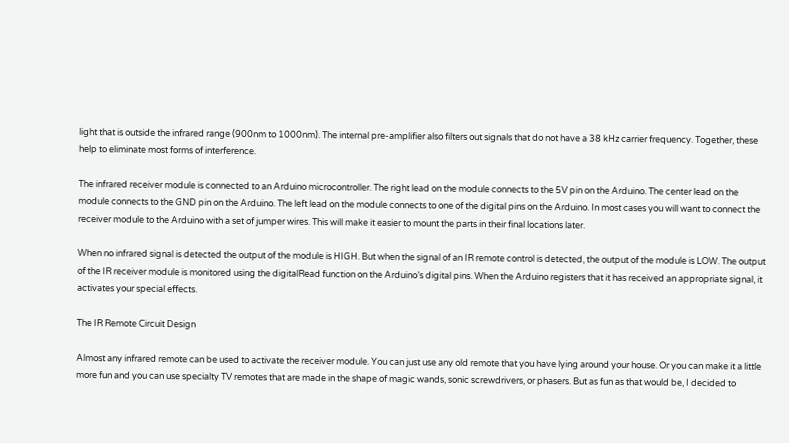light that is outside the infrared range (900nm to 1000nm). The internal pre-amplifier also filters out signals that do not have a 38 kHz carrier frequency. Together, these help to eliminate most forms of interference.

The infrared receiver module is connected to an Arduino microcontroller. The right lead on the module connects to the 5V pin on the Arduino. The center lead on the module connects to the GND pin on the Arduino. The left lead on the module connects to one of the digital pins on the Arduino. In most cases you will want to connect the receiver module to the Arduino with a set of jumper wires. This will make it easier to mount the parts in their final locations later.

When no infrared signal is detected the output of the module is HIGH. But when the signal of an IR remote control is detected, the output of the module is LOW. The output of the IR receiver module is monitored using the digitalRead function on the Arduino’s digital pins. When the Arduino registers that it has received an appropriate signal, it activates your special effects.

The IR Remote Circuit Design

Almost any infrared remote can be used to activate the receiver module. You can just use any old remote that you have lying around your house. Or you can make it a little more fun and you can use specialty TV remotes that are made in the shape of magic wands, sonic screwdrivers, or phasers. But as fun as that would be, I decided to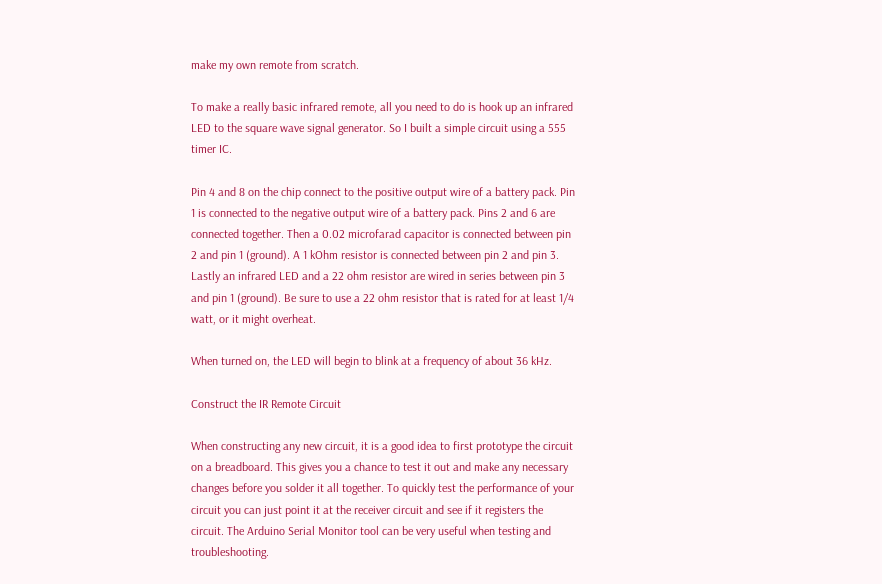make my own remote from scratch.

To make a really basic infrared remote, all you need to do is hook up an infrared LED to the square wave signal generator. So I built a simple circuit using a 555 timer IC.

Pin 4 and 8 on the chip connect to the positive output wire of a battery pack. Pin 1 is connected to the negative output wire of a battery pack. Pins 2 and 6 are connected together. Then a 0.02 microfarad capacitor is connected between pin 2 and pin 1 (ground). A 1 kOhm resistor is connected between pin 2 and pin 3. Lastly an infrared LED and a 22 ohm resistor are wired in series between pin 3 and pin 1 (ground). Be sure to use a 22 ohm resistor that is rated for at least 1/4 watt, or it might overheat.

When turned on, the LED will begin to blink at a frequency of about 36 kHz.

Construct the IR Remote Circuit

When constructing any new circuit, it is a good idea to first prototype the circuit on a breadboard. This gives you a chance to test it out and make any necessary changes before you solder it all together. To quickly test the performance of your circuit you can just point it at the receiver circuit and see if it registers the circuit. The Arduino Serial Monitor tool can be very useful when testing and troubleshooting.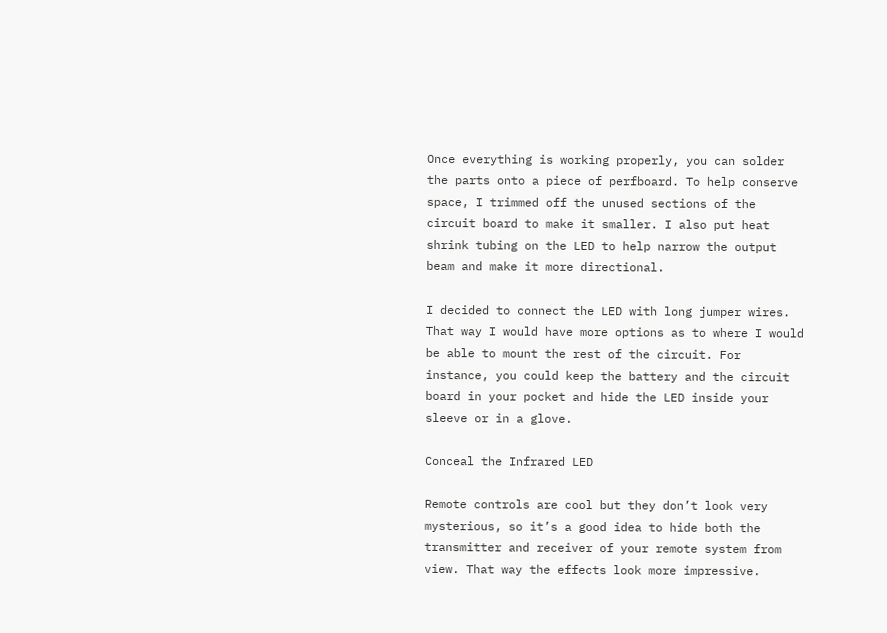Once everything is working properly, you can solder the parts onto a piece of perfboard. To help conserve space, I trimmed off the unused sections of the circuit board to make it smaller. I also put heat shrink tubing on the LED to help narrow the output beam and make it more directional.

I decided to connect the LED with long jumper wires. That way I would have more options as to where I would be able to mount the rest of the circuit. For instance, you could keep the battery and the circuit board in your pocket and hide the LED inside your sleeve or in a glove.

Conceal the Infrared LED

Remote controls are cool but they don’t look very mysterious, so it’s a good idea to hide both the transmitter and receiver of your remote system from view. That way the effects look more impressive.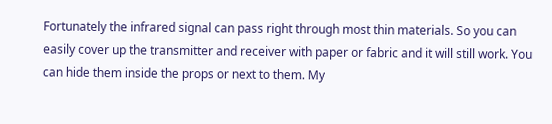Fortunately the infrared signal can pass right through most thin materials. So you can easily cover up the transmitter and receiver with paper or fabric and it will still work. You can hide them inside the props or next to them. My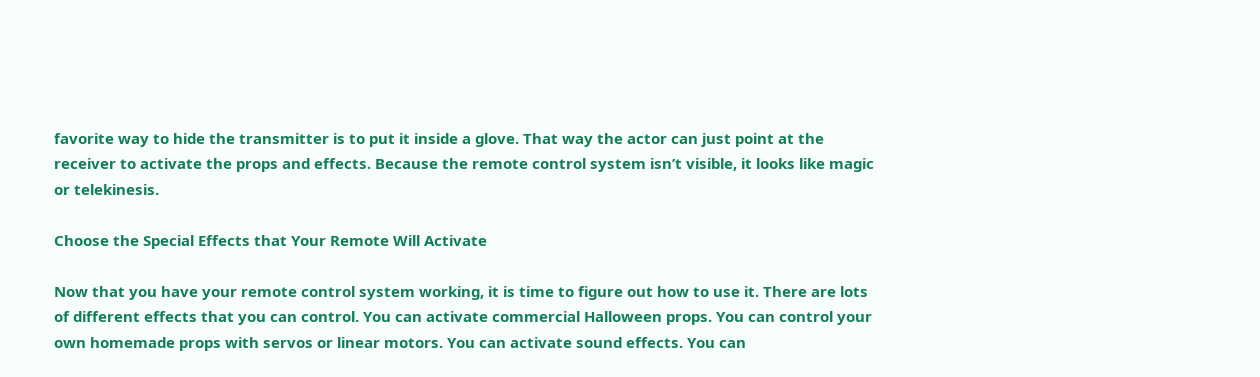favorite way to hide the transmitter is to put it inside a glove. That way the actor can just point at the receiver to activate the props and effects. Because the remote control system isn’t visible, it looks like magic or telekinesis.

Choose the Special Effects that Your Remote Will Activate

Now that you have your remote control system working, it is time to figure out how to use it. There are lots of different effects that you can control. You can activate commercial Halloween props. You can control your own homemade props with servos or linear motors. You can activate sound effects. You can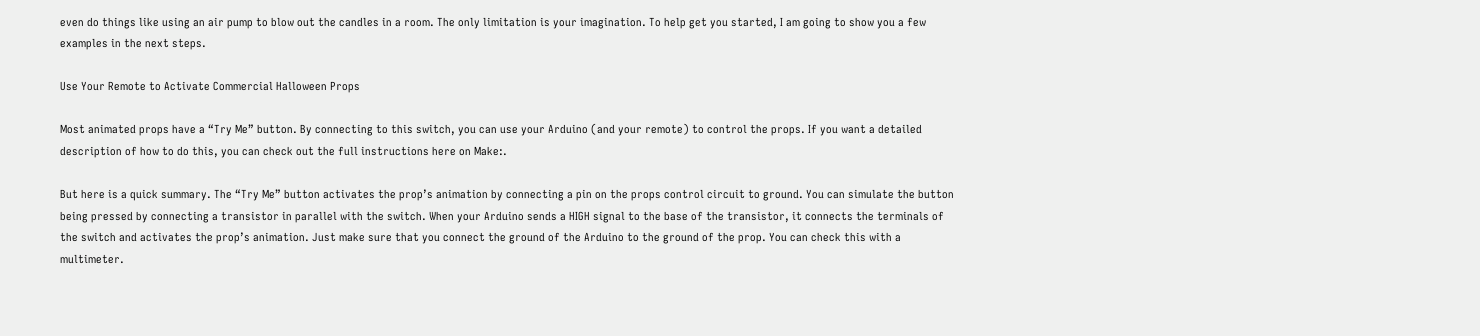even do things like using an air pump to blow out the candles in a room. The only limitation is your imagination. To help get you started, I am going to show you a few examples in the next steps.

Use Your Remote to Activate Commercial Halloween Props

Most animated props have a “Try Me” button. By connecting to this switch, you can use your Arduino (and your remote) to control the props. If you want a detailed description of how to do this, you can check out the full instructions here on Make:.

But here is a quick summary. The “Try Me” button activates the prop’s animation by connecting a pin on the props control circuit to ground. You can simulate the button being pressed by connecting a transistor in parallel with the switch. When your Arduino sends a HIGH signal to the base of the transistor, it connects the terminals of the switch and activates the prop’s animation. Just make sure that you connect the ground of the Arduino to the ground of the prop. You can check this with a multimeter.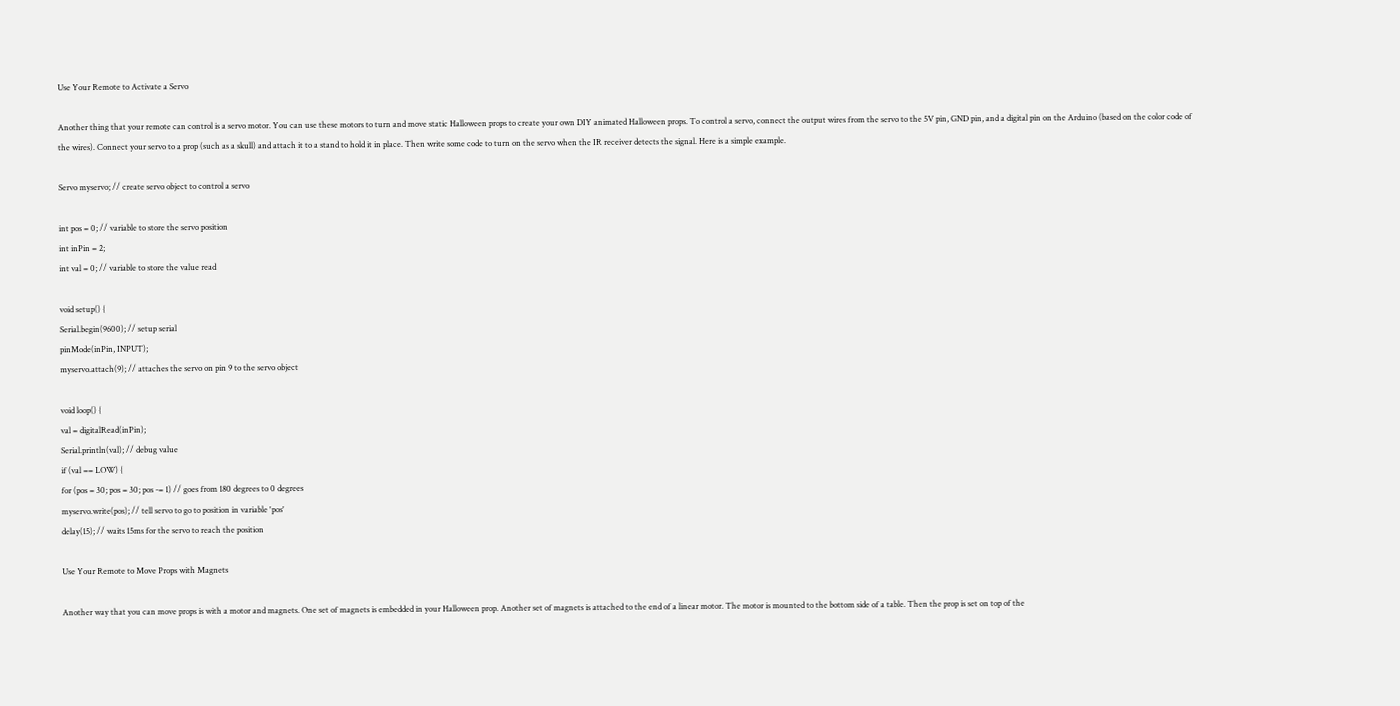Use Your Remote to Activate a Servo

Another thing that your remote can control is a servo motor. You can use these motors to turn and move static Halloween props to create your own DIY animated Halloween props. To control a servo, connect the output wires from the servo to the 5V pin, GND pin, and a digital pin on the Arduino (based on the color code of the wires). Connect your servo to a prop (such as a skull) and attach it to a stand to hold it in place. Then write some code to turn on the servo when the IR receiver detects the signal. Here is a simple example.

Servo myservo; // create servo object to control a servo

int pos = 0; // variable to store the servo position
int inPin = 2;
int val = 0; // variable to store the value read

void setup() {
Serial.begin(9600); // setup serial
pinMode(inPin, INPUT);
myservo.attach(9); // attaches the servo on pin 9 to the servo object

void loop() {
val = digitalRead(inPin);
Serial.println(val); // debug value
if (val == LOW) {
for (pos = 30; pos = 30; pos -= 1) // goes from 180 degrees to 0 degrees
myservo.write(pos); // tell servo to go to position in variable 'pos'
delay(15); // waits 15ms for the servo to reach the position

Use Your Remote to Move Props with Magnets

Another way that you can move props is with a motor and magnets. One set of magnets is embedded in your Halloween prop. Another set of magnets is attached to the end of a linear motor. The motor is mounted to the bottom side of a table. Then the prop is set on top of the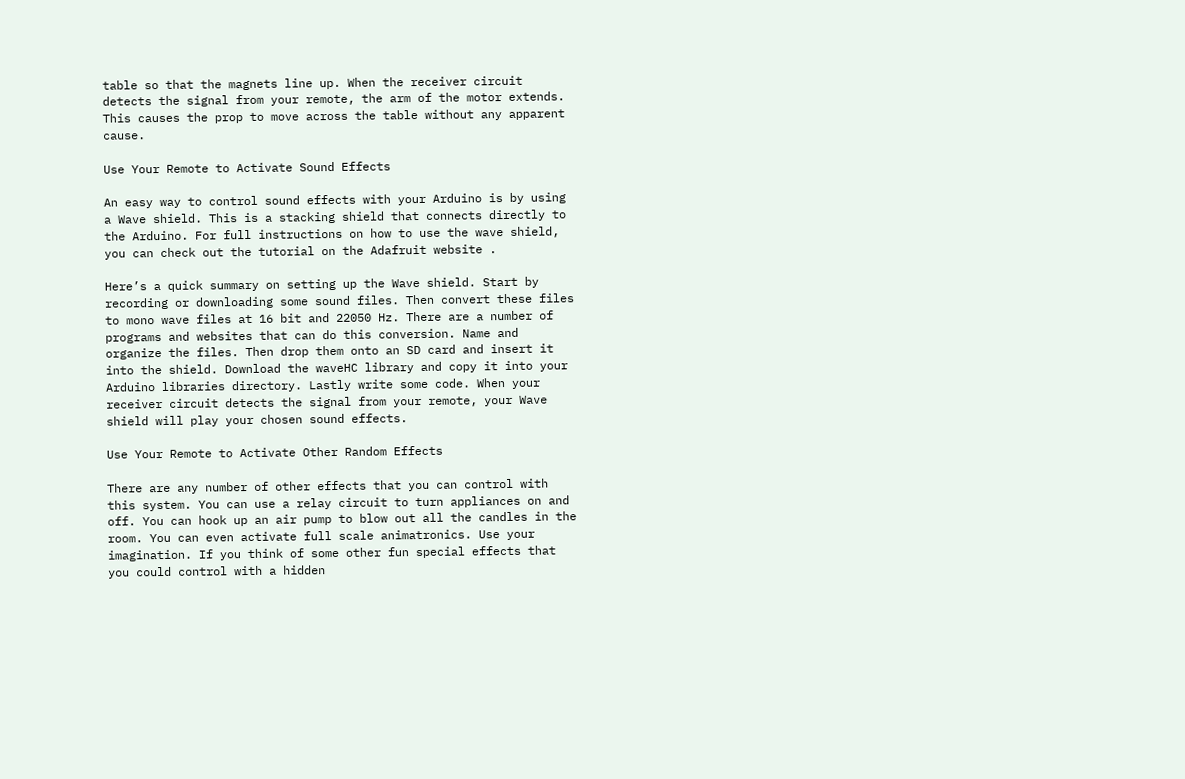table so that the magnets line up. When the receiver circuit detects the signal from your remote, the arm of the motor extends. This causes the prop to move across the table without any apparent cause.

Use Your Remote to Activate Sound Effects

An easy way to control sound effects with your Arduino is by using a Wave shield. This is a stacking shield that connects directly to the Arduino. For full instructions on how to use the wave shield, you can check out the tutorial on the Adafruit website .

Here’s a quick summary on setting up the Wave shield. Start by recording or downloading some sound files. Then convert these files to mono wave files at 16 bit and 22050 Hz. There are a number of programs and websites that can do this conversion. Name and organize the files. Then drop them onto an SD card and insert it into the shield. Download the waveHC library and copy it into your Arduino libraries directory. Lastly write some code. When your receiver circuit detects the signal from your remote, your Wave shield will play your chosen sound effects.

Use Your Remote to Activate Other Random Effects

There are any number of other effects that you can control with this system. You can use a relay circuit to turn appliances on and off. You can hook up an air pump to blow out all the candles in the room. You can even activate full scale animatronics. Use your imagination. If you think of some other fun special effects that you could control with a hidden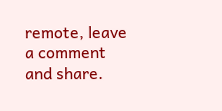remote, leave a comment and share.